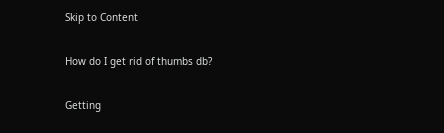Skip to Content

How do I get rid of thumbs db?

Getting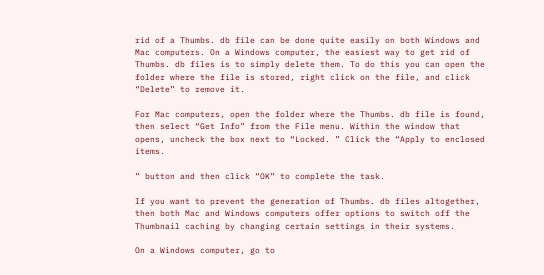rid of a Thumbs. db file can be done quite easily on both Windows and Mac computers. On a Windows computer, the easiest way to get rid of Thumbs. db files is to simply delete them. To do this you can open the folder where the file is stored, right click on the file, and click “Delete” to remove it.

For Mac computers, open the folder where the Thumbs. db file is found, then select “Get Info” from the File menu. Within the window that opens, uncheck the box next to “Locked. ” Click the “Apply to enclosed items.

” button and then click “OK” to complete the task.

If you want to prevent the generation of Thumbs. db files altogether, then both Mac and Windows computers offer options to switch off the Thumbnail caching by changing certain settings in their systems.

On a Windows computer, go to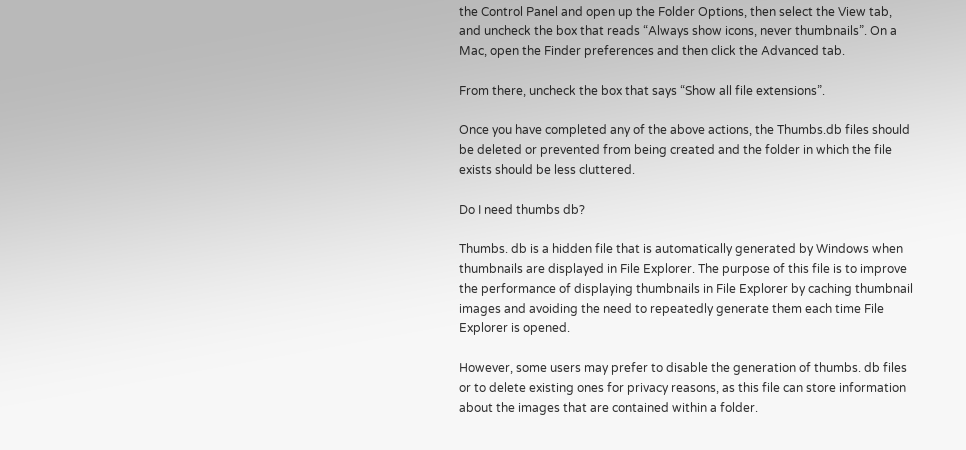the Control Panel and open up the Folder Options, then select the View tab, and uncheck the box that reads “Always show icons, never thumbnails”. On a Mac, open the Finder preferences and then click the Advanced tab.

From there, uncheck the box that says “Show all file extensions”.

Once you have completed any of the above actions, the Thumbs.db files should be deleted or prevented from being created and the folder in which the file exists should be less cluttered.

Do I need thumbs db?

Thumbs. db is a hidden file that is automatically generated by Windows when thumbnails are displayed in File Explorer. The purpose of this file is to improve the performance of displaying thumbnails in File Explorer by caching thumbnail images and avoiding the need to repeatedly generate them each time File Explorer is opened.

However, some users may prefer to disable the generation of thumbs. db files or to delete existing ones for privacy reasons, as this file can store information about the images that are contained within a folder.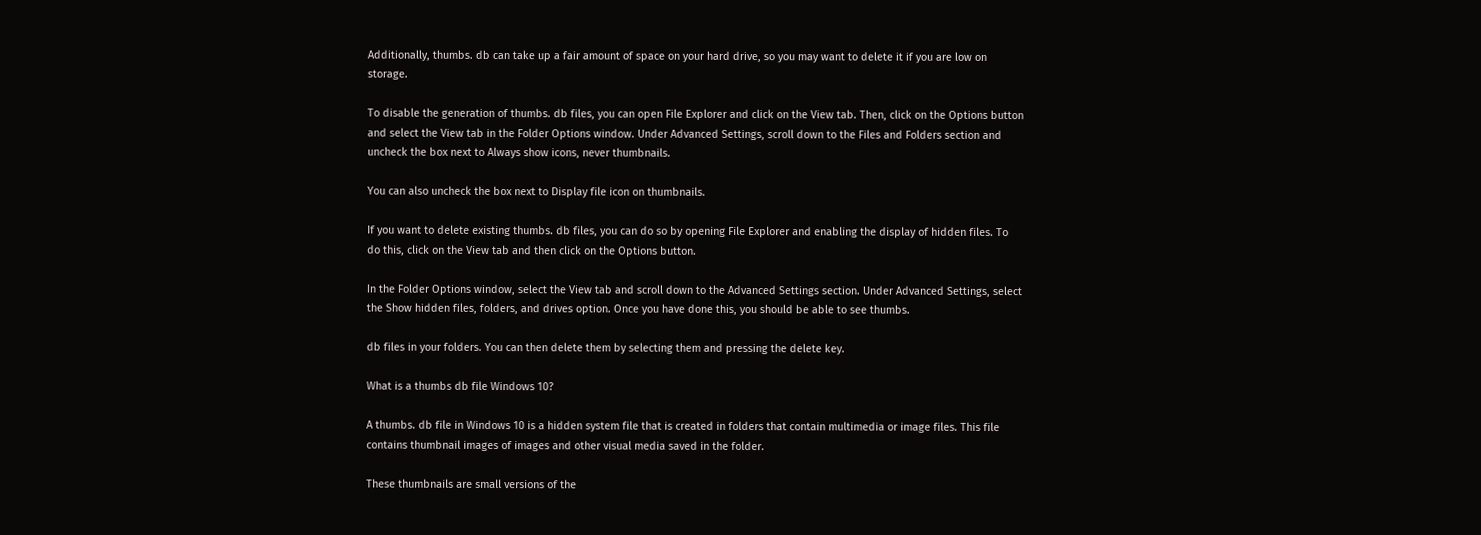Additionally, thumbs. db can take up a fair amount of space on your hard drive, so you may want to delete it if you are low on storage.

To disable the generation of thumbs. db files, you can open File Explorer and click on the View tab. Then, click on the Options button and select the View tab in the Folder Options window. Under Advanced Settings, scroll down to the Files and Folders section and uncheck the box next to Always show icons, never thumbnails.

You can also uncheck the box next to Display file icon on thumbnails.

If you want to delete existing thumbs. db files, you can do so by opening File Explorer and enabling the display of hidden files. To do this, click on the View tab and then click on the Options button.

In the Folder Options window, select the View tab and scroll down to the Advanced Settings section. Under Advanced Settings, select the Show hidden files, folders, and drives option. Once you have done this, you should be able to see thumbs.

db files in your folders. You can then delete them by selecting them and pressing the delete key.

What is a thumbs db file Windows 10?

A thumbs. db file in Windows 10 is a hidden system file that is created in folders that contain multimedia or image files. This file contains thumbnail images of images and other visual media saved in the folder.

These thumbnails are small versions of the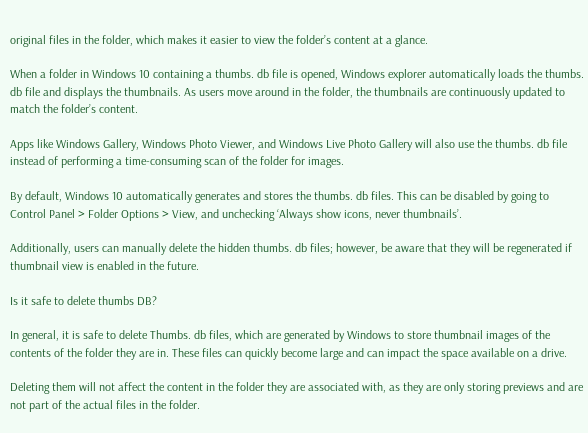original files in the folder, which makes it easier to view the folder’s content at a glance.

When a folder in Windows 10 containing a thumbs. db file is opened, Windows explorer automatically loads the thumbs. db file and displays the thumbnails. As users move around in the folder, the thumbnails are continuously updated to match the folder’s content.

Apps like Windows Gallery, Windows Photo Viewer, and Windows Live Photo Gallery will also use the thumbs. db file instead of performing a time-consuming scan of the folder for images.

By default, Windows 10 automatically generates and stores the thumbs. db files. This can be disabled by going to Control Panel > Folder Options > View, and unchecking ‘Always show icons, never thumbnails’.

Additionally, users can manually delete the hidden thumbs. db files; however, be aware that they will be regenerated if thumbnail view is enabled in the future.

Is it safe to delete thumbs DB?

In general, it is safe to delete Thumbs. db files, which are generated by Windows to store thumbnail images of the contents of the folder they are in. These files can quickly become large and can impact the space available on a drive.

Deleting them will not affect the content in the folder they are associated with, as they are only storing previews and are not part of the actual files in the folder.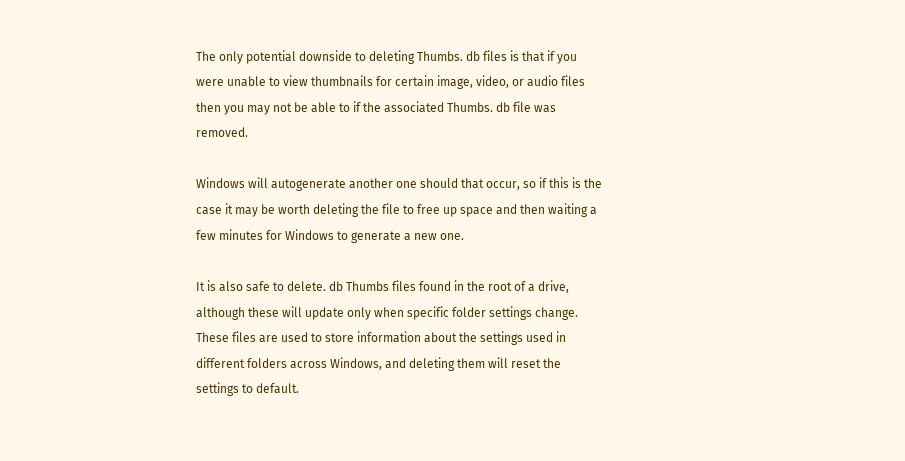The only potential downside to deleting Thumbs. db files is that if you were unable to view thumbnails for certain image, video, or audio files then you may not be able to if the associated Thumbs. db file was removed.

Windows will autogenerate another one should that occur, so if this is the case it may be worth deleting the file to free up space and then waiting a few minutes for Windows to generate a new one.

It is also safe to delete. db Thumbs files found in the root of a drive, although these will update only when specific folder settings change. These files are used to store information about the settings used in different folders across Windows, and deleting them will reset the settings to default.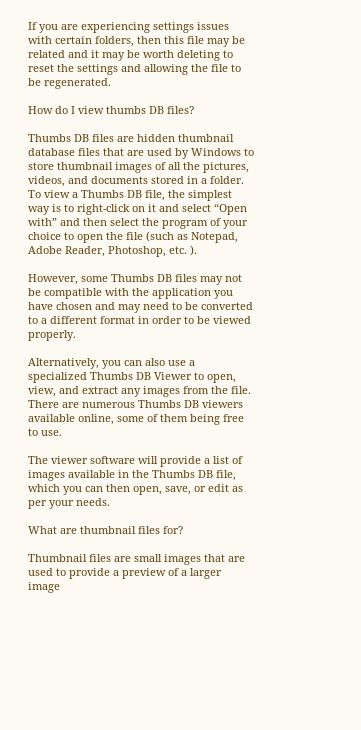If you are experiencing settings issues with certain folders, then this file may be related and it may be worth deleting to reset the settings and allowing the file to be regenerated.

How do I view thumbs DB files?

Thumbs DB files are hidden thumbnail database files that are used by Windows to store thumbnail images of all the pictures, videos, and documents stored in a folder. To view a Thumbs DB file, the simplest way is to right-click on it and select “Open with” and then select the program of your choice to open the file (such as Notepad, Adobe Reader, Photoshop, etc. ).

However, some Thumbs DB files may not be compatible with the application you have chosen and may need to be converted to a different format in order to be viewed properly.

Alternatively, you can also use a specialized Thumbs DB Viewer to open, view, and extract any images from the file. There are numerous Thumbs DB viewers available online, some of them being free to use.

The viewer software will provide a list of images available in the Thumbs DB file, which you can then open, save, or edit as per your needs.

What are thumbnail files for?

Thumbnail files are small images that are used to provide a preview of a larger image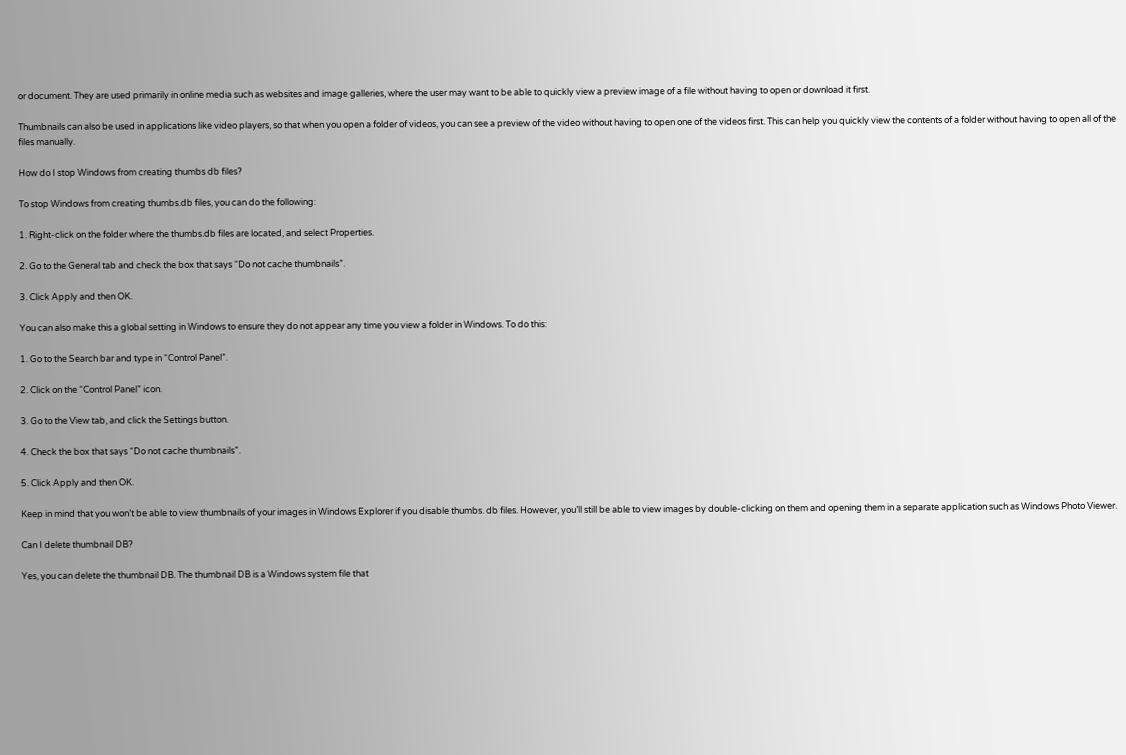or document. They are used primarily in online media such as websites and image galleries, where the user may want to be able to quickly view a preview image of a file without having to open or download it first.

Thumbnails can also be used in applications like video players, so that when you open a folder of videos, you can see a preview of the video without having to open one of the videos first. This can help you quickly view the contents of a folder without having to open all of the files manually.

How do I stop Windows from creating thumbs db files?

To stop Windows from creating thumbs.db files, you can do the following:

1. Right-click on the folder where the thumbs.db files are located, and select Properties.

2. Go to the General tab and check the box that says “Do not cache thumbnails”.

3. Click Apply and then OK.

You can also make this a global setting in Windows to ensure they do not appear any time you view a folder in Windows. To do this:

1. Go to the Search bar and type in “Control Panel”.

2. Click on the “Control Panel” icon.

3. Go to the View tab, and click the Settings button.

4. Check the box that says “Do not cache thumbnails”.

5. Click Apply and then OK.

Keep in mind that you won’t be able to view thumbnails of your images in Windows Explorer if you disable thumbs. db files. However, you’ll still be able to view images by double-clicking on them and opening them in a separate application such as Windows Photo Viewer.

Can I delete thumbnail DB?

Yes, you can delete the thumbnail DB. The thumbnail DB is a Windows system file that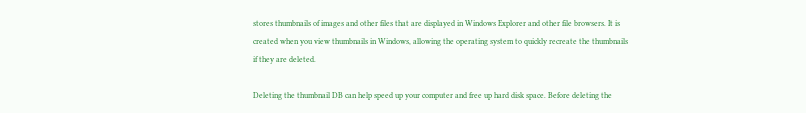stores thumbnails of images and other files that are displayed in Windows Explorer and other file browsers. It is created when you view thumbnails in Windows, allowing the operating system to quickly recreate the thumbnails if they are deleted.

Deleting the thumbnail DB can help speed up your computer and free up hard disk space. Before deleting the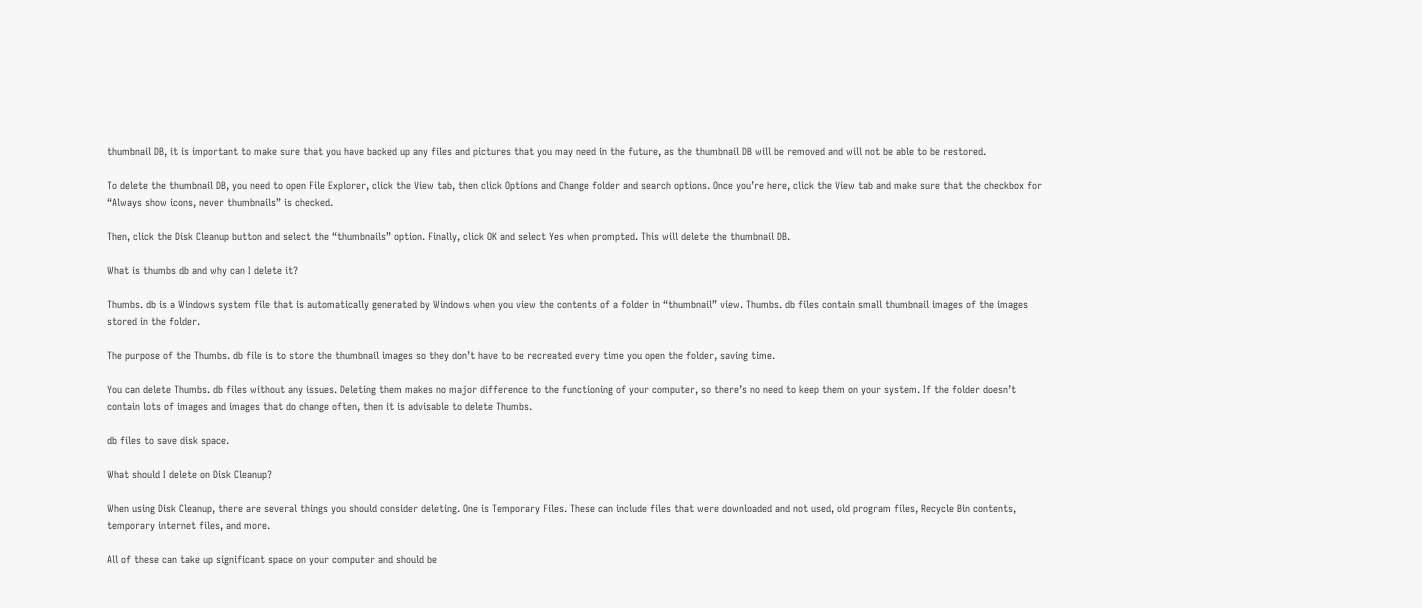thumbnail DB, it is important to make sure that you have backed up any files and pictures that you may need in the future, as the thumbnail DB will be removed and will not be able to be restored.

To delete the thumbnail DB, you need to open File Explorer, click the View tab, then click Options and Change folder and search options. Once you’re here, click the View tab and make sure that the checkbox for “Always show icons, never thumbnails” is checked.

Then, click the Disk Cleanup button and select the “thumbnails” option. Finally, click OK and select Yes when prompted. This will delete the thumbnail DB.

What is thumbs db and why can I delete it?

Thumbs. db is a Windows system file that is automatically generated by Windows when you view the contents of a folder in “thumbnail” view. Thumbs. db files contain small thumbnail images of the images stored in the folder.

The purpose of the Thumbs. db file is to store the thumbnail images so they don’t have to be recreated every time you open the folder, saving time.

You can delete Thumbs. db files without any issues. Deleting them makes no major difference to the functioning of your computer, so there’s no need to keep them on your system. If the folder doesn’t contain lots of images and images that do change often, then it is advisable to delete Thumbs.

db files to save disk space.

What should I delete on Disk Cleanup?

When using Disk Cleanup, there are several things you should consider deleting. One is Temporary Files. These can include files that were downloaded and not used, old program files, Recycle Bin contents, temporary internet files, and more.

All of these can take up significant space on your computer and should be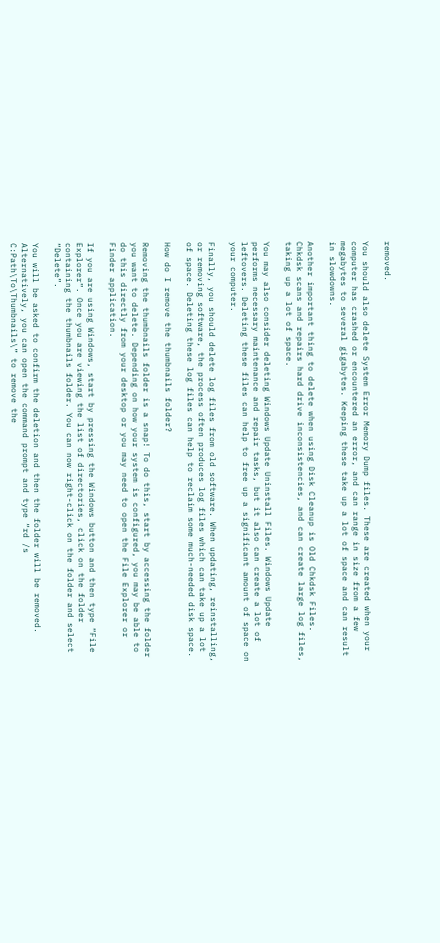removed.

You should also delete System Error Memory Dump files. These are created when your computer has crashed or encountered an error, and can range in size from a few megabytes to several gigabytes. Keeping these take up a lot of space and can result in slowdowns.

Another important thing to delete when using Disk Cleanup is Old Chkdsk Files. Chkdsk scans and repairs hard drive inconsistencies, and can create large log files, taking up a lot of space.

You may also consider deleting Windows Update Uninstall Files. Windows Update performs necessary maintenance and repair tasks, but it also can create a lot of leftovers. Deleting these files can help to free up a significant amount of space on your computer.

Finally, you should delete log files from old software. When updating, reinstalling, or removing software, the process often produces log files which can take up a lot of space. Deleting these log files can help to reclaim some much-needed disk space.

How do I remove the thumbnails folder?

Removing the thumbnails folder is a snap! To do this, start by accessing the folder you want to delete. Depending on how your system is configured, you may be able to do this directly from your desktop or you may need to open the File Explorer or Finder application.

If you are using Windows, start by pressing the Windows button and then type “File Explorer”. Once you are viewing the list of directories, click on the folder containing the thumbnails folder. You can now right-click on the folder and select “Delete”.

You will be asked to confirm the deletion and then the folder will be removed. Alternatively, you can open the command prompt and type “rd /s C:Path\To\Thumbnails\” to remove the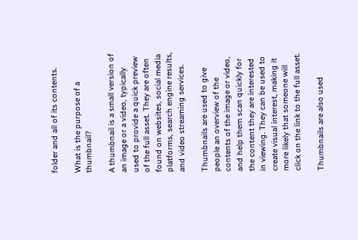folder and all of its contents.

What is the purpose of a thumbnail?

A thumbnail is a small version of an image or a video, typically used to provide a quick preview of the full asset. They are often found on websites, social media platforms, search engine results, and video streaming services.

Thumbnails are used to give people an overview of the contents of the image or video, and help them scan quickly for the content they are interested in viewing. They can be used to create visual interest, making it more likely that someone will click on the link to the full asset.

Thumbnails are also used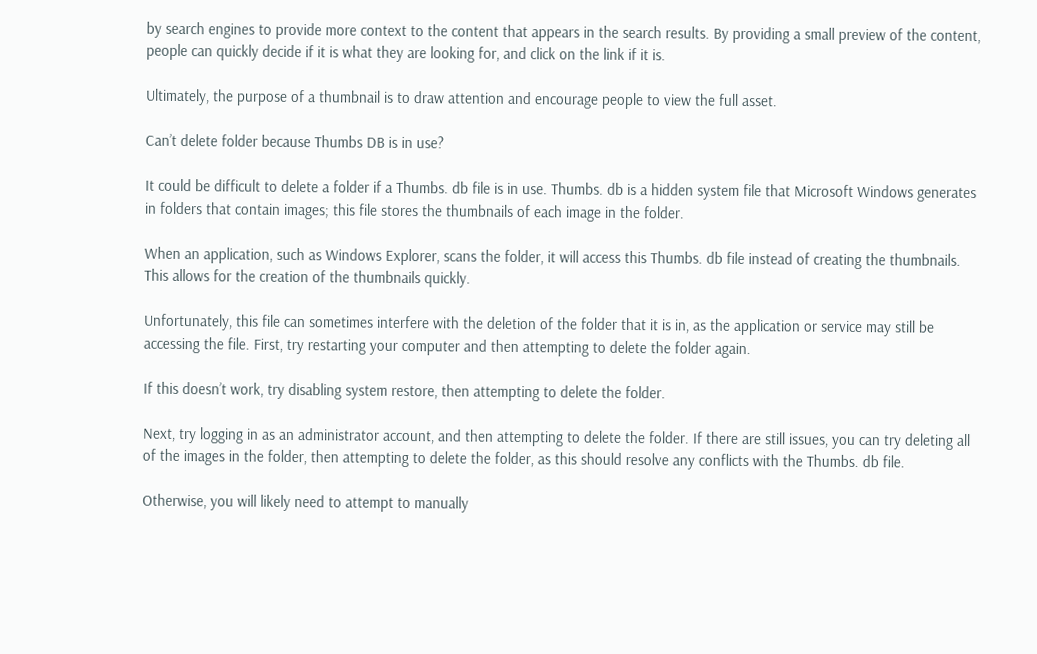by search engines to provide more context to the content that appears in the search results. By providing a small preview of the content, people can quickly decide if it is what they are looking for, and click on the link if it is.

Ultimately, the purpose of a thumbnail is to draw attention and encourage people to view the full asset.

Can’t delete folder because Thumbs DB is in use?

It could be difficult to delete a folder if a Thumbs. db file is in use. Thumbs. db is a hidden system file that Microsoft Windows generates in folders that contain images; this file stores the thumbnails of each image in the folder.

When an application, such as Windows Explorer, scans the folder, it will access this Thumbs. db file instead of creating the thumbnails. This allows for the creation of the thumbnails quickly.

Unfortunately, this file can sometimes interfere with the deletion of the folder that it is in, as the application or service may still be accessing the file. First, try restarting your computer and then attempting to delete the folder again.

If this doesn’t work, try disabling system restore, then attempting to delete the folder.

Next, try logging in as an administrator account, and then attempting to delete the folder. If there are still issues, you can try deleting all of the images in the folder, then attempting to delete the folder, as this should resolve any conflicts with the Thumbs. db file.

Otherwise, you will likely need to attempt to manually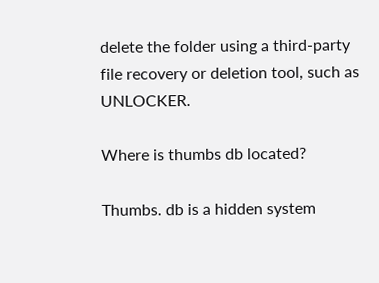delete the folder using a third-party file recovery or deletion tool, such as UNLOCKER.

Where is thumbs db located?

Thumbs. db is a hidden system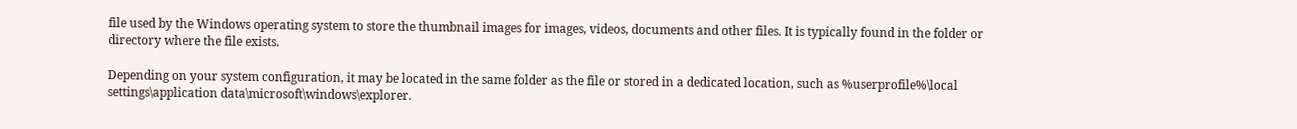file used by the Windows operating system to store the thumbnail images for images, videos, documents and other files. It is typically found in the folder or directory where the file exists.

Depending on your system configuration, it may be located in the same folder as the file or stored in a dedicated location, such as %userprofile%\local settings\application data\microsoft\windows\explorer.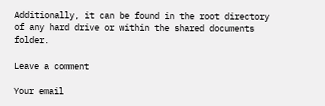Additionally, it can be found in the root directory of any hard drive or within the shared documents folder.

Leave a comment

Your email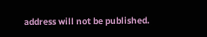address will not be published.